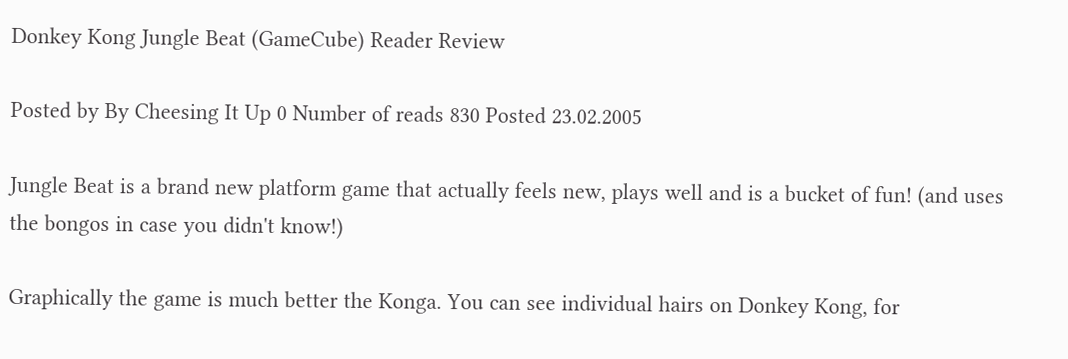Donkey Kong Jungle Beat (GameCube) Reader Review

Posted by By Cheesing It Up 0 Number of reads 830 Posted 23.02.2005

Jungle Beat is a brand new platform game that actually feels new, plays well and is a bucket of fun! (and uses the bongos in case you didn't know!)

Graphically the game is much better the Konga. You can see individual hairs on Donkey Kong, for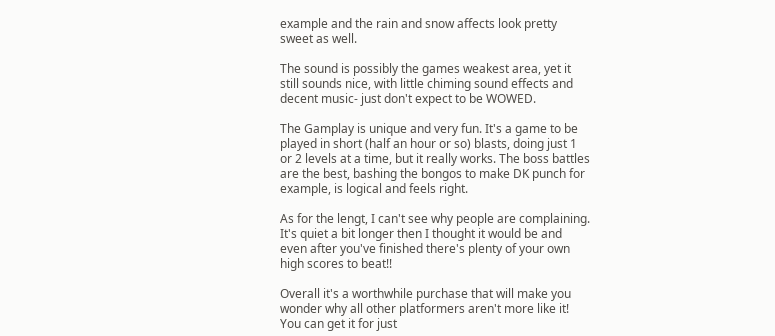example and the rain and snow affects look pretty sweet as well.

The sound is possibly the games weakest area, yet it still sounds nice, with little chiming sound effects and decent music- just don't expect to be WOWED.

The Gamplay is unique and very fun. It's a game to be played in short (half an hour or so) blasts, doing just 1 or 2 levels at a time, but it really works. The boss battles are the best, bashing the bongos to make DK punch for example, is logical and feels right.

As for the lengt, I can't see why people are complaining. It's quiet a bit longer then I thought it would be and even after you've finished there's plenty of your own high scores to beat!!

Overall it's a worthwhile purchase that will make you wonder why all other platformers aren't more like it! You can get it for just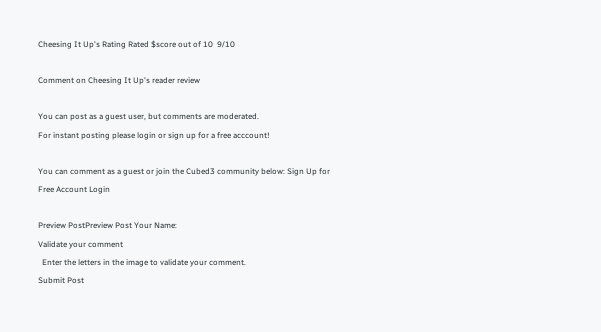Cheesing It Up's Rating Rated $score out of 10  9/10

Comment on Cheesing It Up's reader review

You can post as a guest user, but comments are moderated.
For instant posting please login or sign up for a free acccount!

You can comment as a guest or join the Cubed3 community below: Sign Up for Free Account Login

Preview PostPreview Post Your Name:
Validate your comment
  Enter the letters in the image to validate your comment.
Submit Post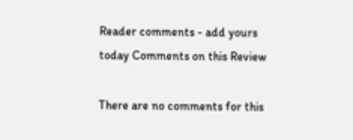Reader comments - add yours today Comments on this Review

There are no comments for this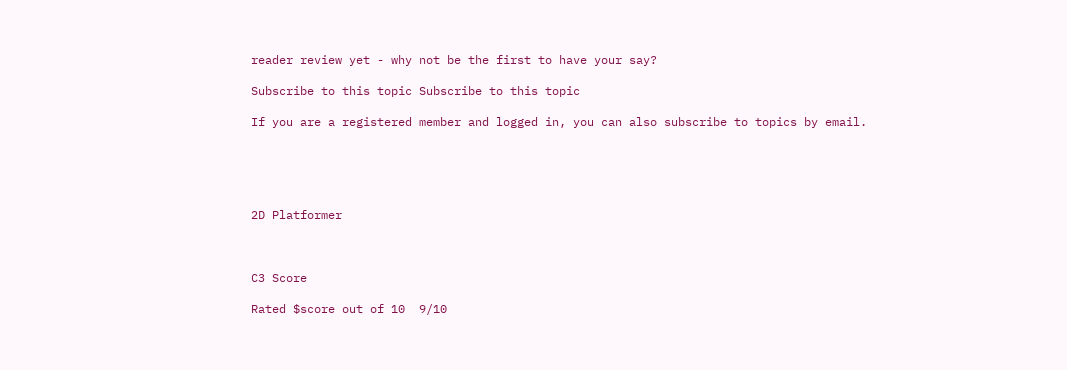reader review yet - why not be the first to have your say?

Subscribe to this topic Subscribe to this topic

If you are a registered member and logged in, you can also subscribe to topics by email.





2D Platformer



C3 Score

Rated $score out of 10  9/10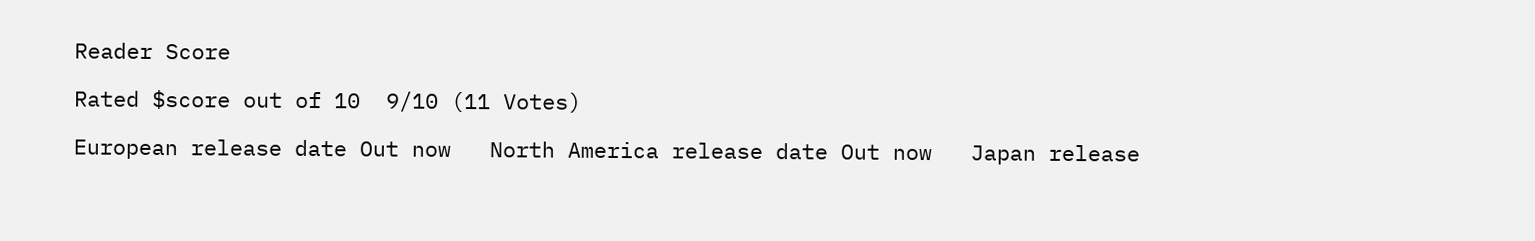Reader Score

Rated $score out of 10  9/10 (11 Votes)

European release date Out now   North America release date Out now   Japan release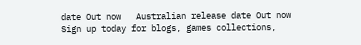date Out now   Australian release date Out now
Sign up today for blogs, games collections,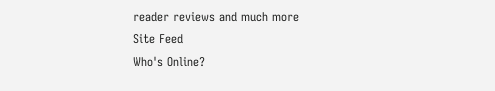reader reviews and much more
Site Feed
Who's Online?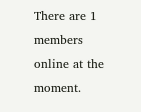There are 1 members online at the moment.